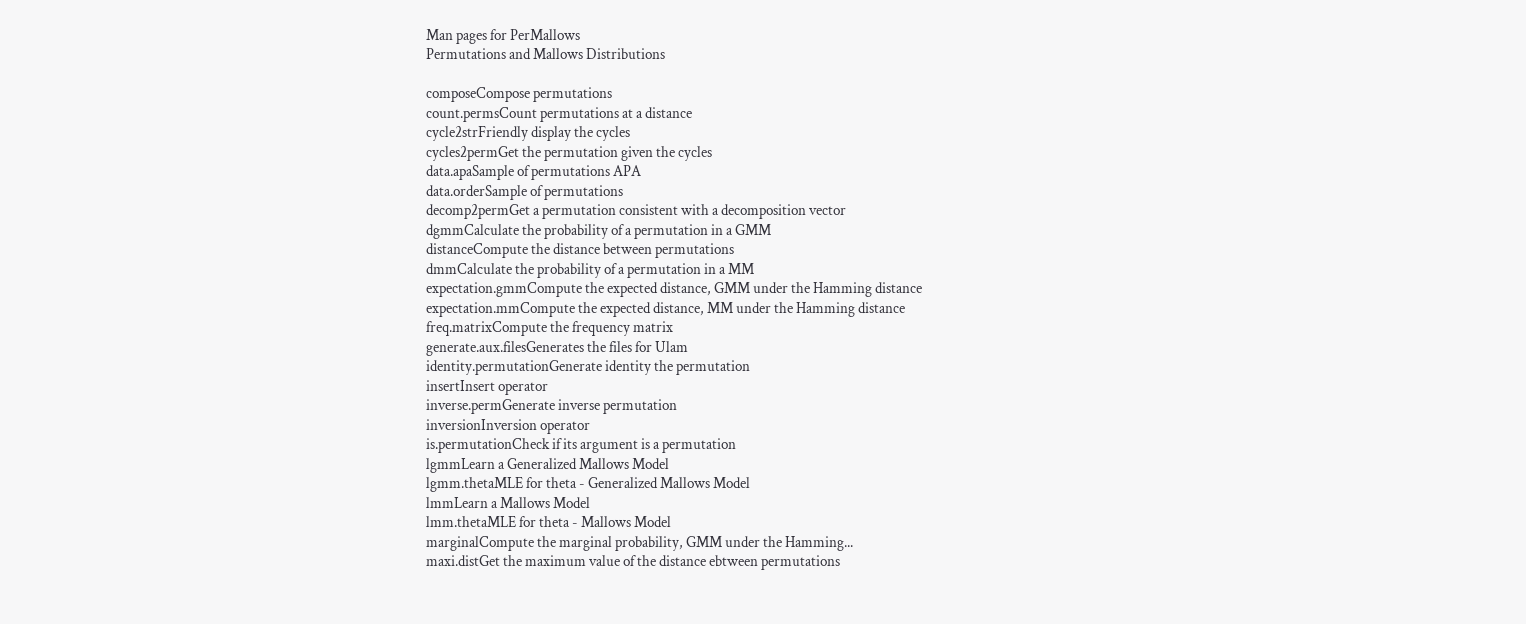Man pages for PerMallows
Permutations and Mallows Distributions

composeCompose permutations
count.permsCount permutations at a distance
cycle2strFriendly display the cycles
cycles2permGet the permutation given the cycles
data.apaSample of permutations APA
data.orderSample of permutations
decomp2permGet a permutation consistent with a decomposition vector
dgmmCalculate the probability of a permutation in a GMM
distanceCompute the distance between permutations
dmmCalculate the probability of a permutation in a MM
expectation.gmmCompute the expected distance, GMM under the Hamming distance
expectation.mmCompute the expected distance, MM under the Hamming distance
freq.matrixCompute the frequency matrix
generate.aux.filesGenerates the files for Ulam
identity.permutationGenerate identity the permutation
insertInsert operator
inverse.permGenerate inverse permutation
inversionInversion operator
is.permutationCheck if its argument is a permutation
lgmmLearn a Generalized Mallows Model
lgmm.thetaMLE for theta - Generalized Mallows Model
lmmLearn a Mallows Model
lmm.thetaMLE for theta - Mallows Model
marginalCompute the marginal probability, GMM under the Hamming...
maxi.distGet the maximum value of the distance ebtween permutations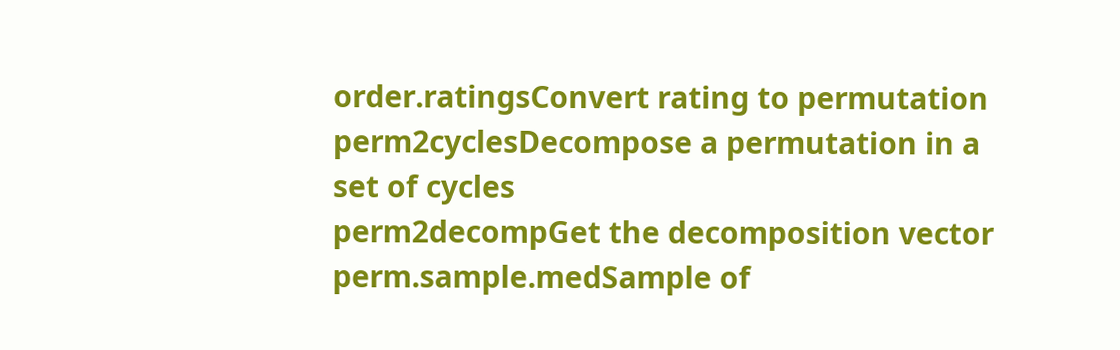order.ratingsConvert rating to permutation
perm2cyclesDecompose a permutation in a set of cycles
perm2decompGet the decomposition vector
perm.sample.medSample of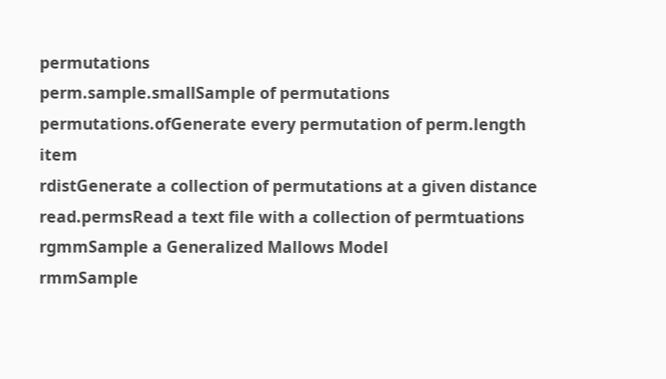permutations
perm.sample.smallSample of permutations
permutations.ofGenerate every permutation of perm.length item
rdistGenerate a collection of permutations at a given distance
read.permsRead a text file with a collection of permtuations
rgmmSample a Generalized Mallows Model
rmmSample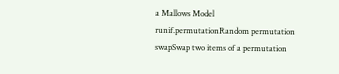a Mallows Model
runif.permutationRandom permutation
swapSwap two items of a permutation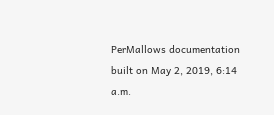PerMallows documentation built on May 2, 2019, 6:14 a.m.